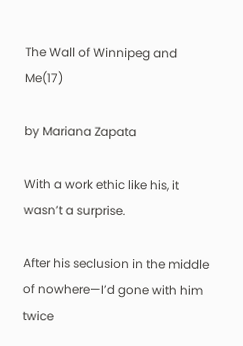The Wall of Winnipeg and Me(17)

by Mariana Zapata

With a work ethic like his, it wasn’t a surprise.

After his seclusion in the middle of nowhere—I’d gone with him twice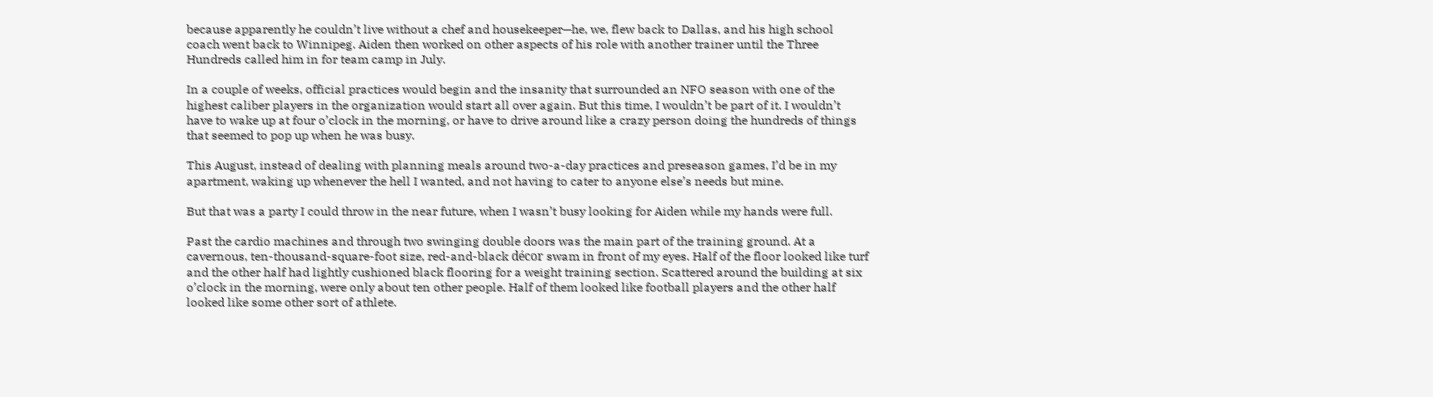because apparently he couldn’t live without a chef and housekeeper—he, we, flew back to Dallas, and his high school coach went back to Winnipeg. Aiden then worked on other aspects of his role with another trainer until the Three Hundreds called him in for team camp in July.

In a couple of weeks, official practices would begin and the insanity that surrounded an NFO season with one of the highest caliber players in the organization would start all over again. But this time, I wouldn’t be part of it. I wouldn’t have to wake up at four o’clock in the morning, or have to drive around like a crazy person doing the hundreds of things that seemed to pop up when he was busy.

This August, instead of dealing with planning meals around two-a-day practices and preseason games, I’d be in my apartment, waking up whenever the hell I wanted, and not having to cater to anyone else’s needs but mine.

But that was a party I could throw in the near future, when I wasn’t busy looking for Aiden while my hands were full.

Past the cardio machines and through two swinging double doors was the main part of the training ground. At a cavernous, ten-thousand-square-foot size, red-and-black décor swam in front of my eyes. Half of the floor looked like turf and the other half had lightly cushioned black flooring for a weight training section. Scattered around the building at six o’clock in the morning, were only about ten other people. Half of them looked like football players and the other half looked like some other sort of athlete.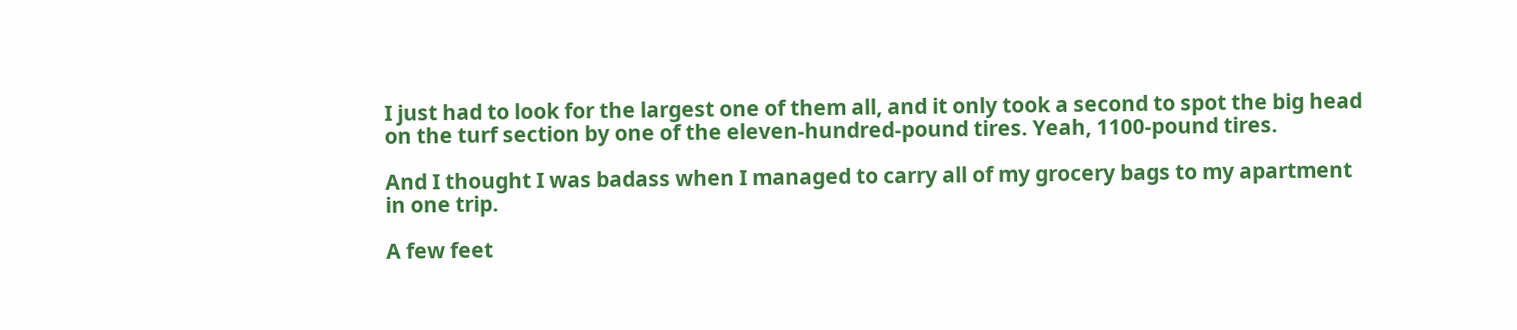I just had to look for the largest one of them all, and it only took a second to spot the big head on the turf section by one of the eleven-hundred-pound tires. Yeah, 1100-pound tires.

And I thought I was badass when I managed to carry all of my grocery bags to my apartment in one trip.

A few feet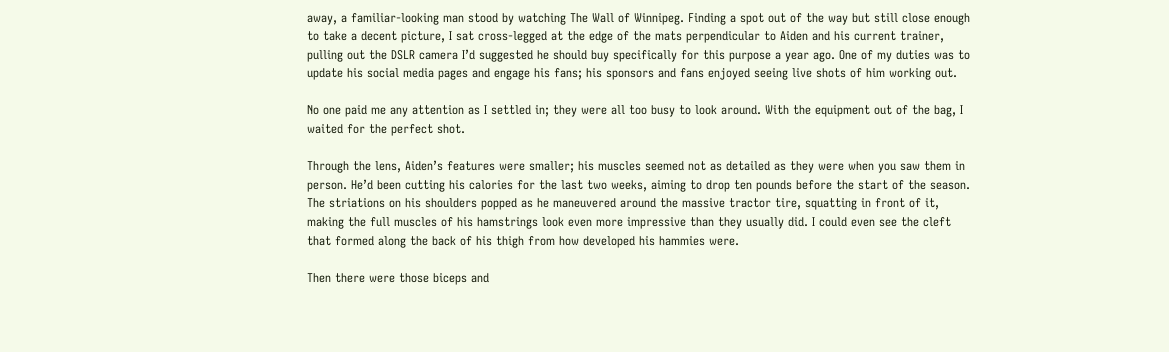away, a familiar-looking man stood by watching The Wall of Winnipeg. Finding a spot out of the way but still close enough to take a decent picture, I sat cross-legged at the edge of the mats perpendicular to Aiden and his current trainer, pulling out the DSLR camera I’d suggested he should buy specifically for this purpose a year ago. One of my duties was to update his social media pages and engage his fans; his sponsors and fans enjoyed seeing live shots of him working out.

No one paid me any attention as I settled in; they were all too busy to look around. With the equipment out of the bag, I waited for the perfect shot.

Through the lens, Aiden’s features were smaller; his muscles seemed not as detailed as they were when you saw them in person. He’d been cutting his calories for the last two weeks, aiming to drop ten pounds before the start of the season. The striations on his shoulders popped as he maneuvered around the massive tractor tire, squatting in front of it, making the full muscles of his hamstrings look even more impressive than they usually did. I could even see the cleft that formed along the back of his thigh from how developed his hammies were.

Then there were those biceps and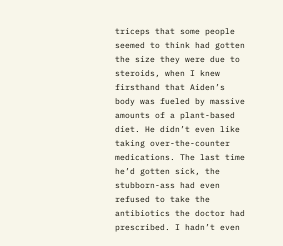triceps that some people seemed to think had gotten the size they were due to steroids, when I knew firsthand that Aiden’s body was fueled by massive amounts of a plant-based diet. He didn’t even like taking over-the-counter medications. The last time he’d gotten sick, the stubborn-ass had even refused to take the antibiotics the doctor had prescribed. I hadn’t even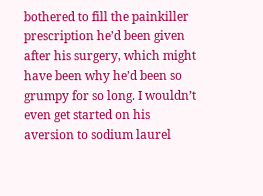bothered to fill the painkiller prescription he’d been given after his surgery, which might have been why he’d been so grumpy for so long. I wouldn’t even get started on his aversion to sodium laurel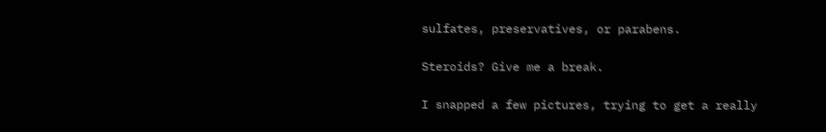sulfates, preservatives, or parabens.

Steroids? Give me a break.

I snapped a few pictures, trying to get a really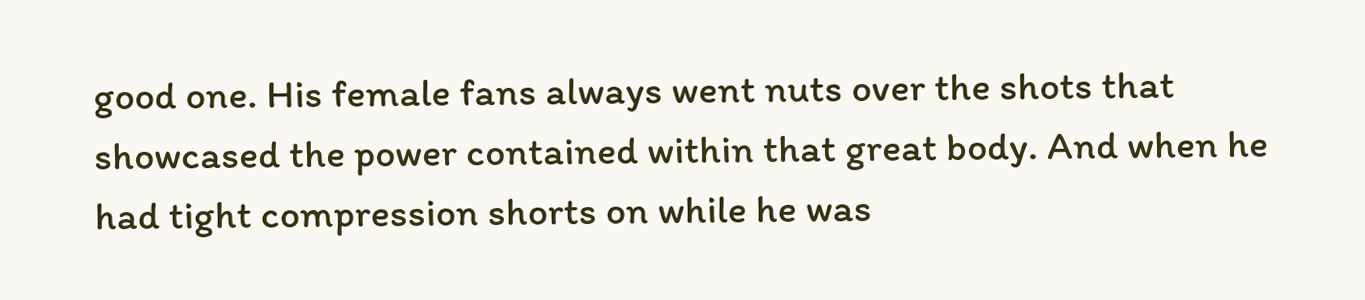good one. His female fans always went nuts over the shots that showcased the power contained within that great body. And when he had tight compression shorts on while he was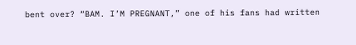bent over? “BAM. I’M PREGNANT,” one of his fans had written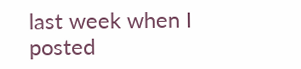last week when I posted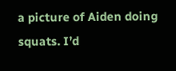a picture of Aiden doing squats. I’d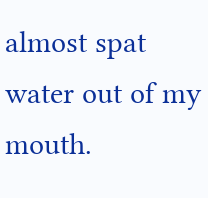almost spat water out of my mouth.